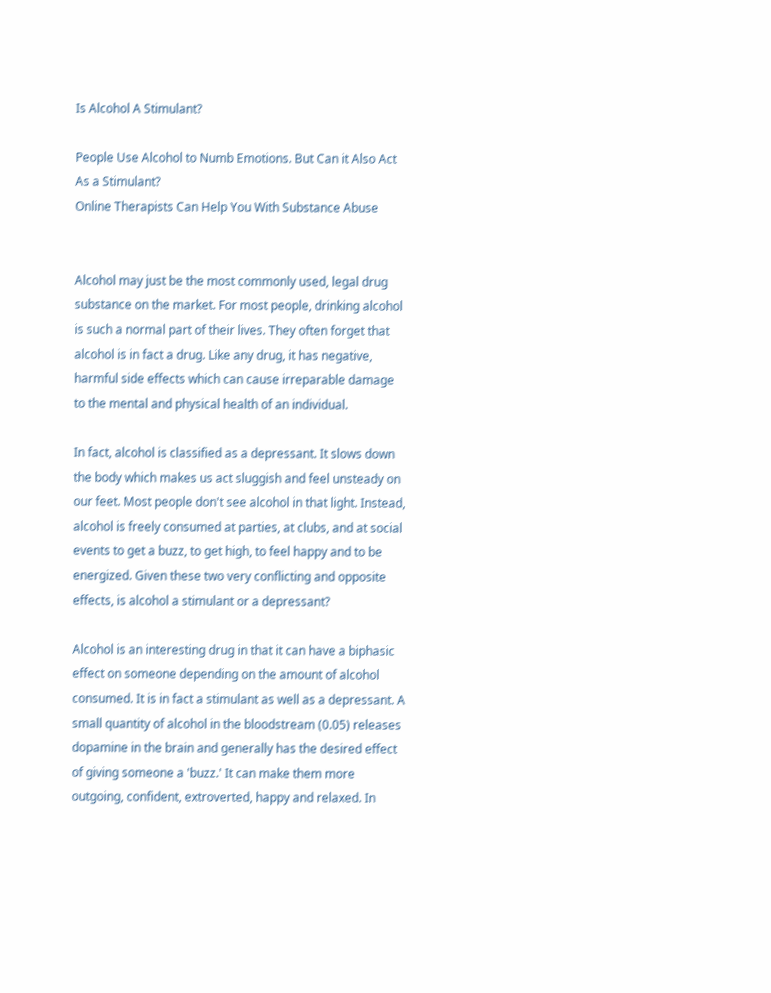Is Alcohol A Stimulant?

People Use Alcohol to Numb Emotions. But Can it Also Act As a Stimulant?
Online Therapists Can Help You With Substance Abuse


Alcohol may just be the most commonly used, legal drug substance on the market. For most people, drinking alcohol is such a normal part of their lives. They often forget that alcohol is in fact a drug. Like any drug, it has negative, harmful side effects which can cause irreparable damage to the mental and physical health of an individual.

In fact, alcohol is classified as a depressant. It slows down the body which makes us act sluggish and feel unsteady on our feet. Most people don't see alcohol in that light. Instead, alcohol is freely consumed at parties, at clubs, and at social events to get a buzz, to get high, to feel happy and to be energized. Given these two very conflicting and opposite effects, is alcohol a stimulant or a depressant?

Alcohol is an interesting drug in that it can have a biphasic effect on someone depending on the amount of alcohol consumed. It is in fact a stimulant as well as a depressant. A small quantity of alcohol in the bloodstream (0.05) releases dopamine in the brain and generally has the desired effect of giving someone a 'buzz.' It can make them more outgoing, confident, extroverted, happy and relaxed. In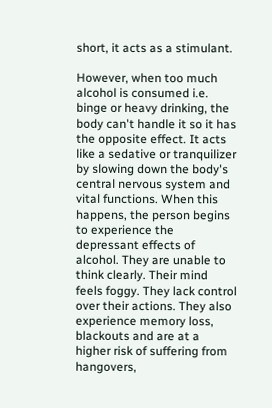short, it acts as a stimulant.

However, when too much alcohol is consumed i.e. binge or heavy drinking, the body can't handle it so it has the opposite effect. It acts like a sedative or tranquilizer by slowing down the body's central nervous system and vital functions. When this happens, the person begins to experience the depressant effects of alcohol. They are unable to think clearly. Their mind feels foggy. They lack control over their actions. They also experience memory loss, blackouts and are at a higher risk of suffering from hangovers,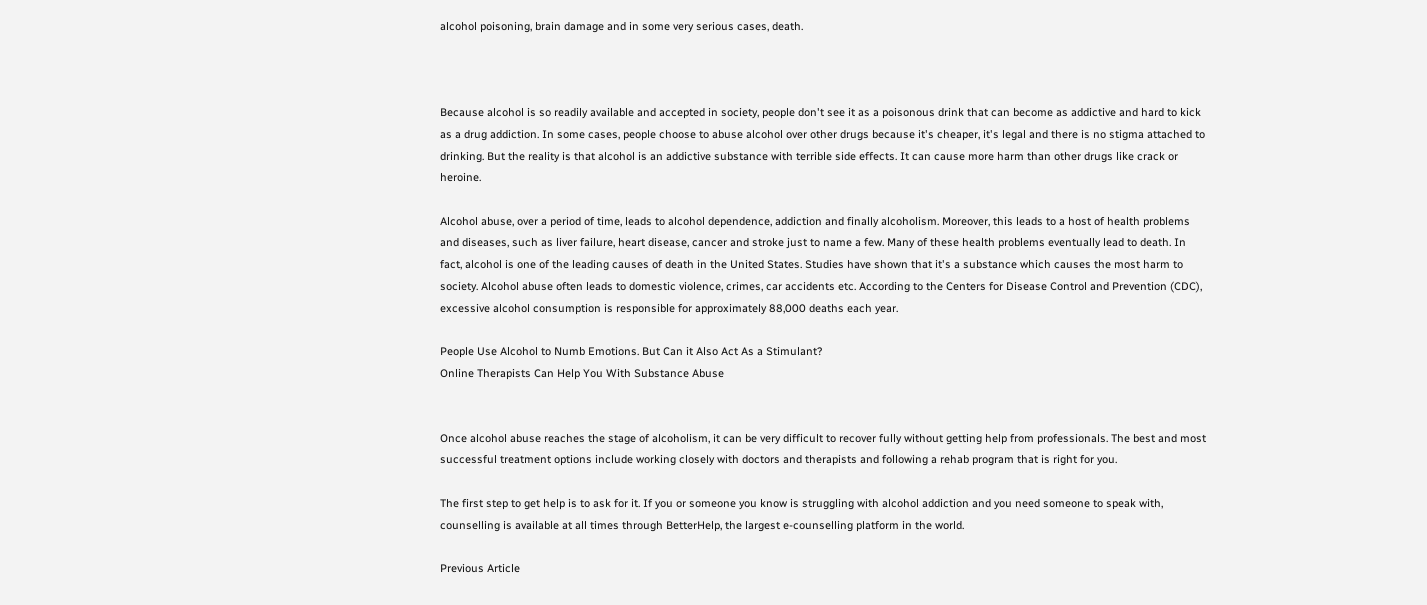alcohol poisoning, brain damage and in some very serious cases, death.



Because alcohol is so readily available and accepted in society, people don't see it as a poisonous drink that can become as addictive and hard to kick as a drug addiction. In some cases, people choose to abuse alcohol over other drugs because it's cheaper, it's legal and there is no stigma attached to drinking. But the reality is that alcohol is an addictive substance with terrible side effects. It can cause more harm than other drugs like crack or heroine.

Alcohol abuse, over a period of time, leads to alcohol dependence, addiction and finally alcoholism. Moreover, this leads to a host of health problems and diseases, such as liver failure, heart disease, cancer and stroke just to name a few. Many of these health problems eventually lead to death. In fact, alcohol is one of the leading causes of death in the United States. Studies have shown that it's a substance which causes the most harm to society. Alcohol abuse often leads to domestic violence, crimes, car accidents etc. According to the Centers for Disease Control and Prevention (CDC), excessive alcohol consumption is responsible for approximately 88,000 deaths each year.

People Use Alcohol to Numb Emotions. But Can it Also Act As a Stimulant?
Online Therapists Can Help You With Substance Abuse


Once alcohol abuse reaches the stage of alcoholism, it can be very difficult to recover fully without getting help from professionals. The best and most successful treatment options include working closely with doctors and therapists and following a rehab program that is right for you.

The first step to get help is to ask for it. If you or someone you know is struggling with alcohol addiction and you need someone to speak with, counselling is available at all times through BetterHelp, the largest e-counselling platform in the world.

Previous Article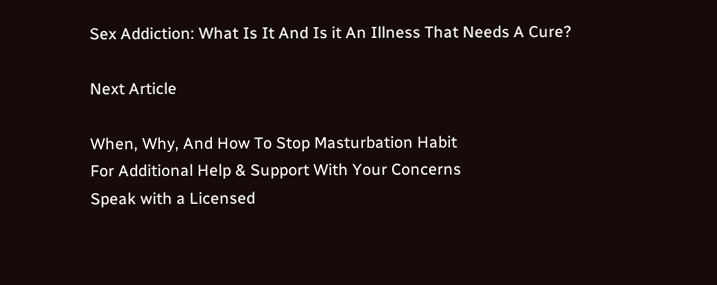Sex Addiction: What Is It And Is it An Illness That Needs A Cure?

Next Article

When, Why, And How To Stop Masturbation Habit
For Additional Help & Support With Your Concerns
Speak with a Licensed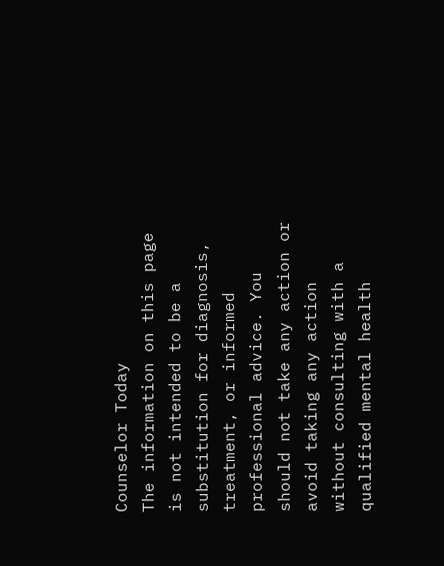Counselor Today
The information on this page is not intended to be a substitution for diagnosis, treatment, or informed professional advice. You should not take any action or avoid taking any action without consulting with a qualified mental health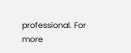professional. For more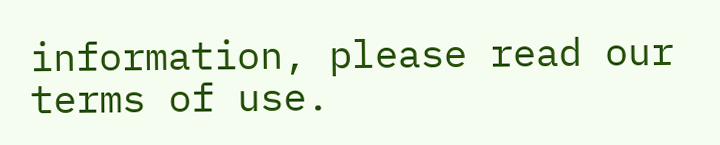information, please read our terms of use.